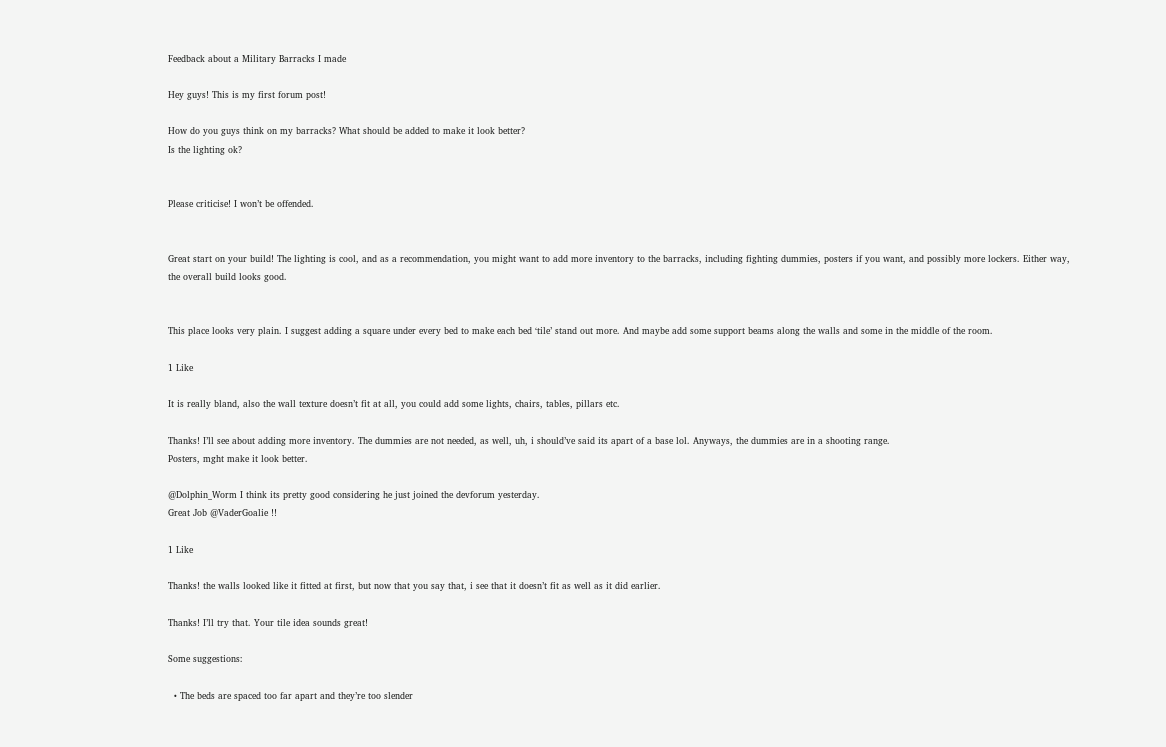Feedback about a Military Barracks I made

Hey guys! This is my first forum post!

How do you guys think on my barracks? What should be added to make it look better?
Is the lighting ok?


Please criticise! I won’t be offended.


Great start on your build! The lighting is cool, and as a recommendation, you might want to add more inventory to the barracks, including fighting dummies, posters if you want, and possibly more lockers. Either way, the overall build looks good.


This place looks very plain. I suggest adding a square under every bed to make each bed ‘tile’ stand out more. And maybe add some support beams along the walls and some in the middle of the room.

1 Like

It is really bland, also the wall texture doesn’t fit at all, you could add some lights, chairs, tables, pillars etc.

Thanks! I’ll see about adding more inventory. The dummies are not needed, as well, uh, i should’ve said its apart of a base lol. Anyways, the dummies are in a shooting range.
Posters, mght make it look better.

@Dolphin_Worm I think its pretty good considering he just joined the devforum yesterday.
Great Job @VaderGoalie !!

1 Like

Thanks! the walls looked like it fitted at first, but now that you say that, i see that it doesn’t fit as well as it did earlier.

Thanks! I’ll try that. Your tile idea sounds great!

Some suggestions:

  • The beds are spaced too far apart and they’re too slender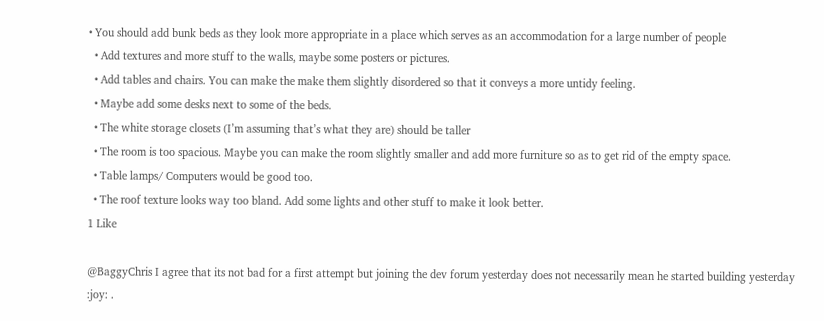• You should add bunk beds as they look more appropriate in a place which serves as an accommodation for a large number of people
  • Add textures and more stuff to the walls, maybe some posters or pictures.
  • Add tables and chairs. You can make the make them slightly disordered so that it conveys a more untidy feeling.
  • Maybe add some desks next to some of the beds.
  • The white storage closets (I’m assuming that’s what they are) should be taller
  • The room is too spacious. Maybe you can make the room slightly smaller and add more furniture so as to get rid of the empty space.
  • Table lamps/ Computers would be good too.
  • The roof texture looks way too bland. Add some lights and other stuff to make it look better.
1 Like

@BaggyChris I agree that its not bad for a first attempt but joining the dev forum yesterday does not necessarily mean he started building yesterday :joy: .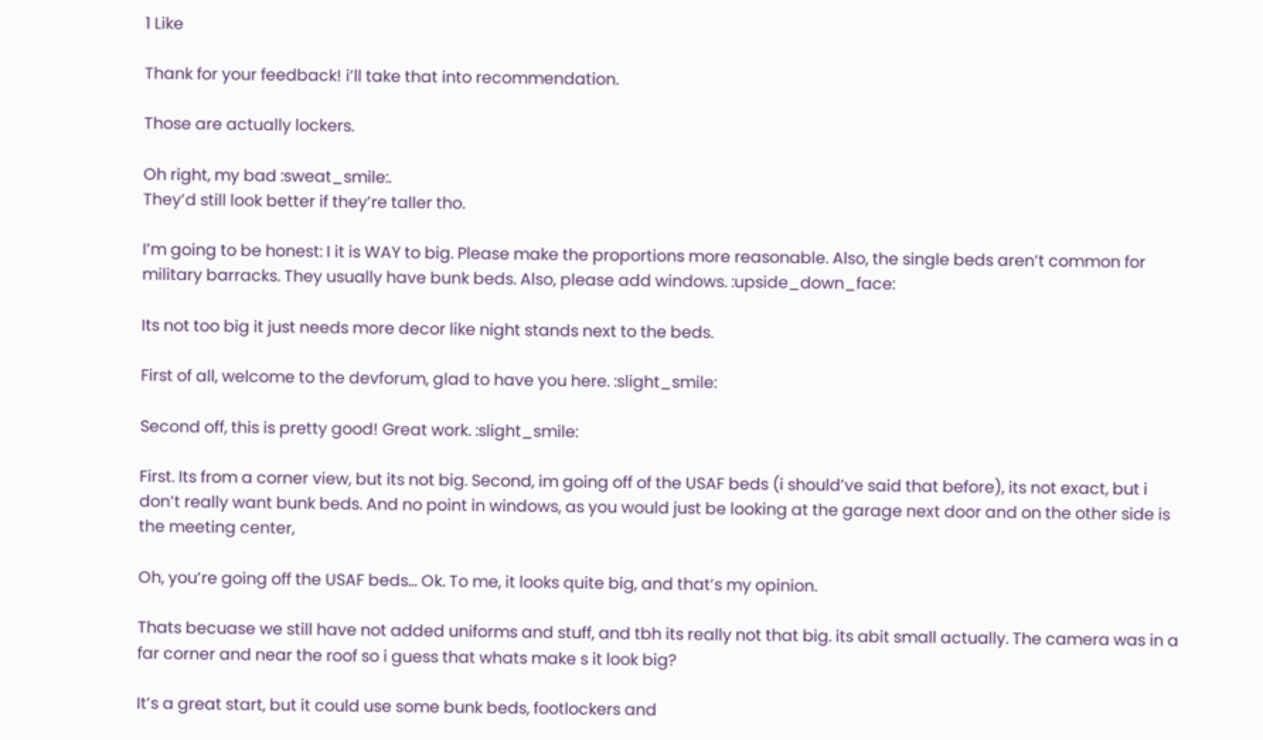1 Like

Thank for your feedback! i’ll take that into recommendation.

Those are actually lockers.

Oh right, my bad :sweat_smile:.
They’d still look better if they’re taller tho.

I’m going to be honest: I it is WAY to big. Please make the proportions more reasonable. Also, the single beds aren’t common for military barracks. They usually have bunk beds. Also, please add windows. :upside_down_face:

Its not too big it just needs more decor like night stands next to the beds.

First of all, welcome to the devforum, glad to have you here. :slight_smile:

Second off, this is pretty good! Great work. :slight_smile:

First. Its from a corner view, but its not big. Second, im going off of the USAF beds (i should’ve said that before), its not exact, but i don’t really want bunk beds. And no point in windows, as you would just be looking at the garage next door and on the other side is the meeting center,

Oh, you’re going off the USAF beds… Ok. To me, it looks quite big, and that’s my opinion.

Thats becuase we still have not added uniforms and stuff, and tbh its really not that big. its abit small actually. The camera was in a far corner and near the roof so i guess that whats make s it look big?

It’s a great start, but it could use some bunk beds, footlockers and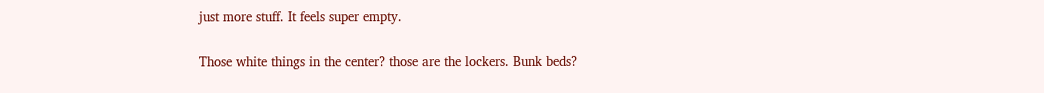just more stuff. It feels super empty.

Those white things in the center? those are the lockers. Bunk beds?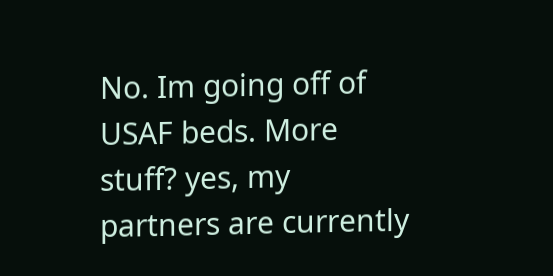No. Im going off of USAF beds. More stuff? yes, my partners are currently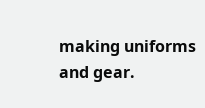making uniforms and gear.